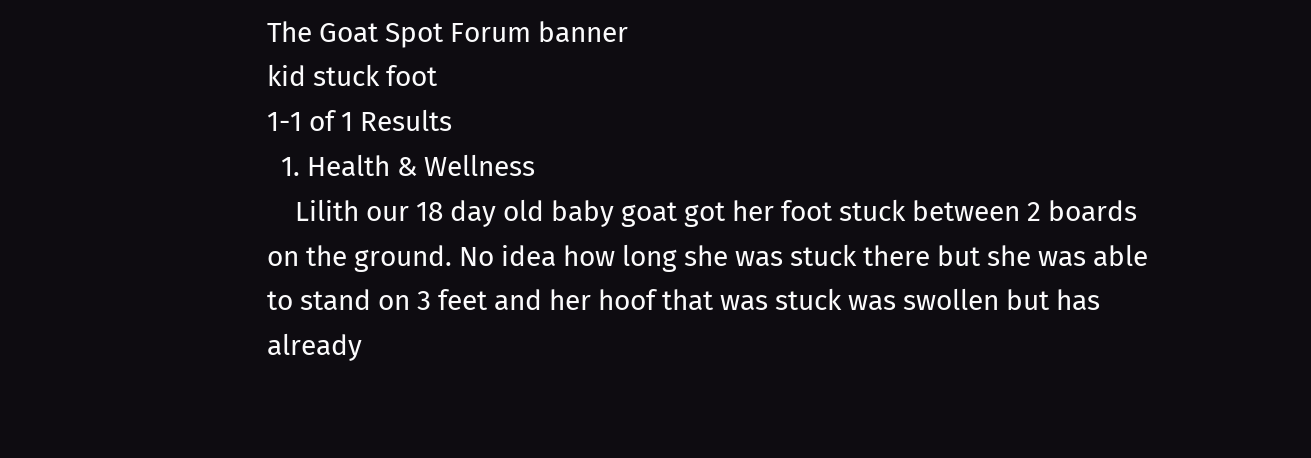The Goat Spot Forum banner
kid stuck foot
1-1 of 1 Results
  1. Health & Wellness
    Lilith our 18 day old baby goat got her foot stuck between 2 boards on the ground. No idea how long she was stuck there but she was able to stand on 3 feet and her hoof that was stuck was swollen but has already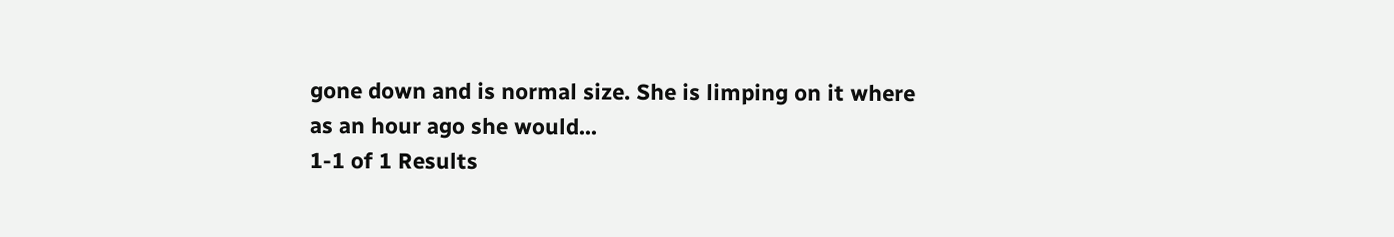gone down and is normal size. She is limping on it where as an hour ago she would...
1-1 of 1 Results